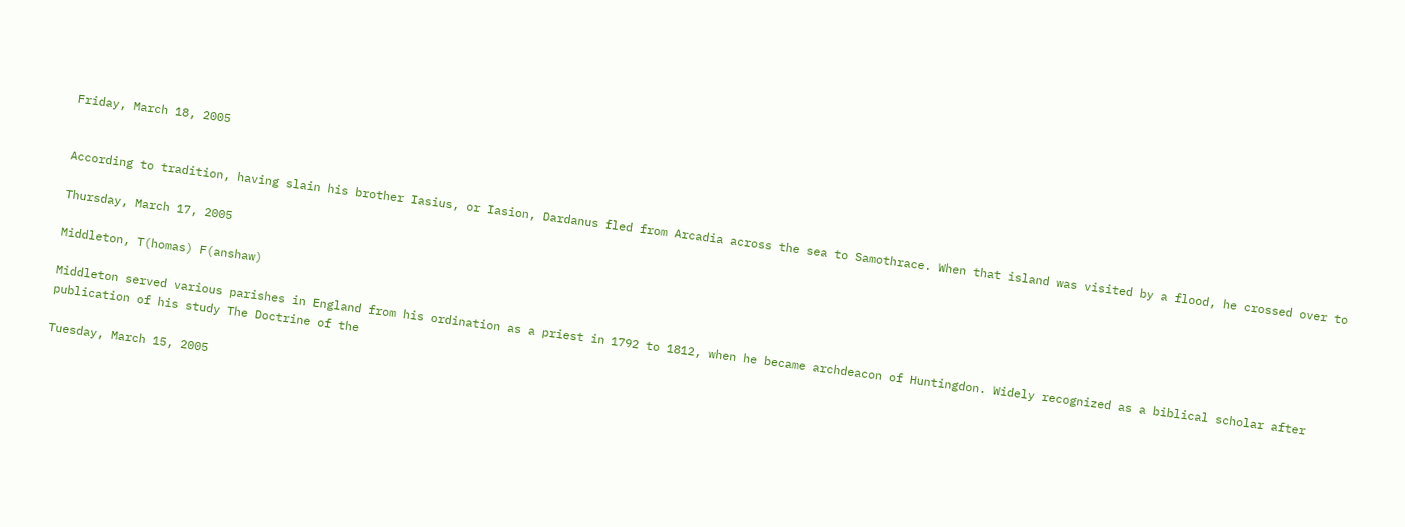Friday, March 18, 2005


According to tradition, having slain his brother Iasius, or Iasion, Dardanus fled from Arcadia across the sea to Samothrace. When that island was visited by a flood, he crossed over to

Thursday, March 17, 2005

Middleton, T(homas) F(anshaw)

Middleton served various parishes in England from his ordination as a priest in 1792 to 1812, when he became archdeacon of Huntingdon. Widely recognized as a biblical scholar after publication of his study The Doctrine of the

Tuesday, March 15, 2005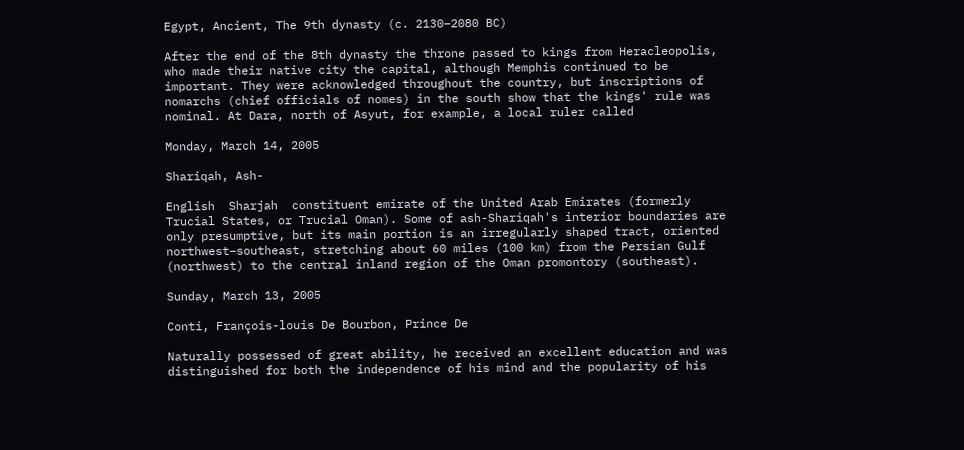Egypt, Ancient, The 9th dynasty (c. 2130–2080 BC)

After the end of the 8th dynasty the throne passed to kings from Heracleopolis, who made their native city the capital, although Memphis continued to be important. They were acknowledged throughout the country, but inscriptions of nomarchs (chief officials of nomes) in the south show that the kings' rule was nominal. At Dara, north of Asyut, for example, a local ruler called

Monday, March 14, 2005

Shariqah, Ash-

English  Sharjah  constituent emirate of the United Arab Emirates (formerly Trucial States, or Trucial Oman). Some of ash-Shariqah's interior boundaries are only presumptive, but its main portion is an irregularly shaped tract, oriented northwest–southeast, stretching about 60 miles (100 km) from the Persian Gulf (northwest) to the central inland region of the Oman promontory (southeast).

Sunday, March 13, 2005

Conti, François-louis De Bourbon, Prince De

Naturally possessed of great ability, he received an excellent education and was distinguished for both the independence of his mind and the popularity of his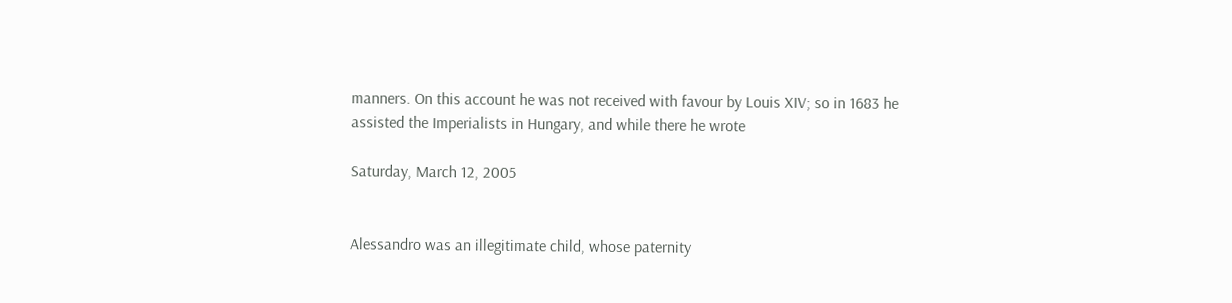manners. On this account he was not received with favour by Louis XIV; so in 1683 he assisted the Imperialists in Hungary, and while there he wrote

Saturday, March 12, 2005


Alessandro was an illegitimate child, whose paternity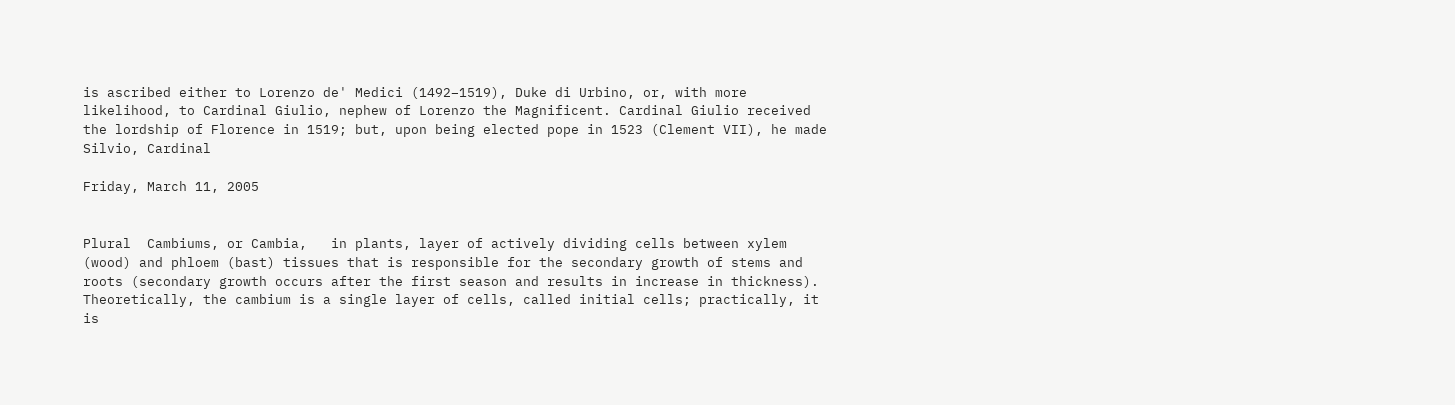is ascribed either to Lorenzo de' Medici (1492–1519), Duke di Urbino, or, with more likelihood, to Cardinal Giulio, nephew of Lorenzo the Magnificent. Cardinal Giulio received the lordship of Florence in 1519; but, upon being elected pope in 1523 (Clement VII), he made Silvio, Cardinal

Friday, March 11, 2005


Plural  Cambiums, or Cambia,   in plants, layer of actively dividing cells between xylem (wood) and phloem (bast) tissues that is responsible for the secondary growth of stems and roots (secondary growth occurs after the first season and results in increase in thickness). Theoretically, the cambium is a single layer of cells, called initial cells; practically, it is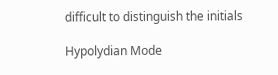difficult to distinguish the initials

Hypolydian Mode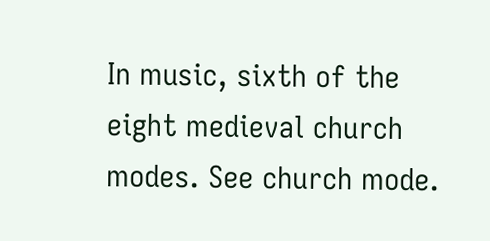In music, sixth of the eight medieval church modes. See church mode.